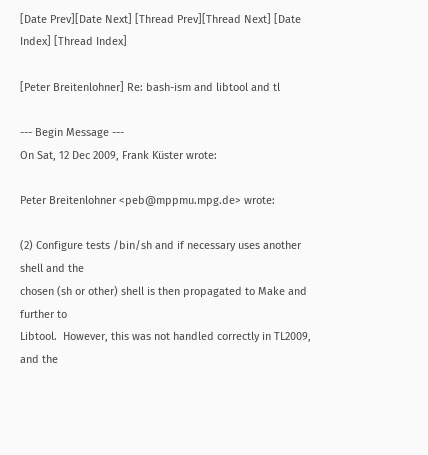[Date Prev][Date Next] [Thread Prev][Thread Next] [Date Index] [Thread Index]

[Peter Breitenlohner] Re: bash-ism and libtool and tl

--- Begin Message ---
On Sat, 12 Dec 2009, Frank Küster wrote:

Peter Breitenlohner <peb@mppmu.mpg.de> wrote:

(2) Configure tests /bin/sh and if necessary uses another shell and the
chosen (sh or other) shell is then propagated to Make and further to
Libtool.  However, this was not handled correctly in TL2009, and the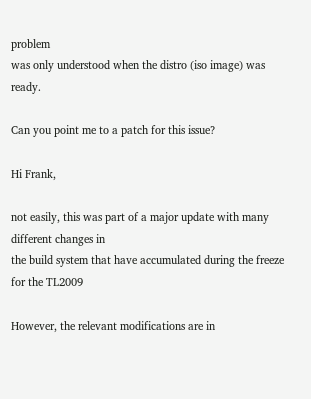problem
was only understood when the distro (iso image) was ready.

Can you point me to a patch for this issue?

Hi Frank,

not easily, this was part of a major update with many different changes in
the build system that have accumulated during the freeze for the TL2009

However, the relevant modifications are in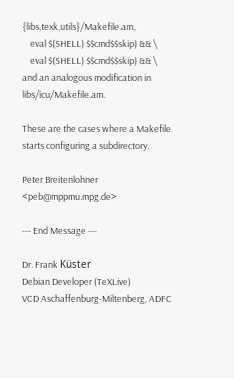{libs,texk,utils}/Makefile.am,
    eval $(SHELL) $$cmd$$skip) && \
    eval $(SHELL) $$cmd$$skip) && \
and an analogous modification in libs/icu/Makefile.am.

These are the cases where a Makefile starts configuring a subdirectory.

Peter Breitenlohner <peb@mppmu.mpg.de>

--- End Message ---

Dr. Frank Küster
Debian Developer (TeXLive)
VCD Aschaffenburg-Miltenberg, ADFC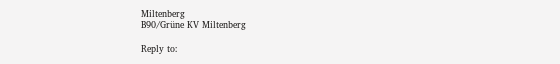Miltenberg
B90/Grüne KV Miltenberg

Reply to: